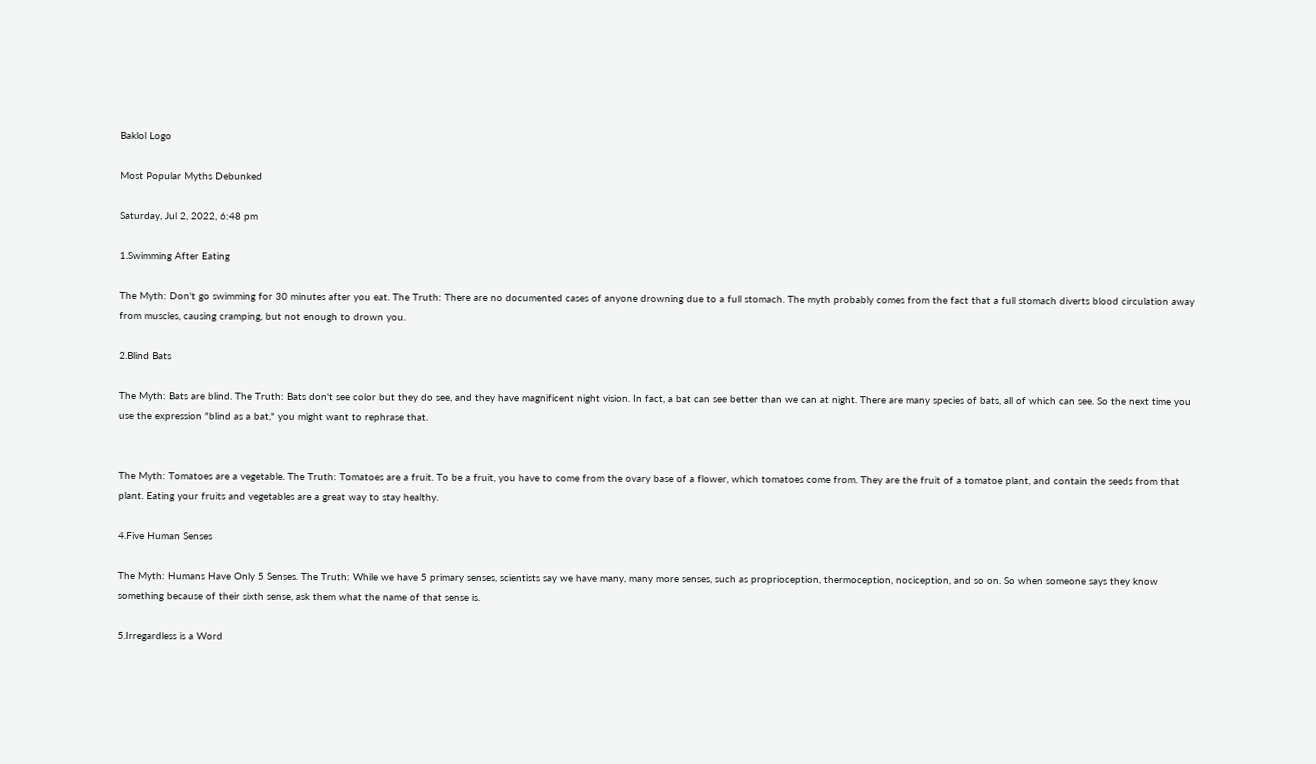Baklol Logo

Most Popular Myths Debunked

Saturday, Jul 2, 2022, 6:48 pm

1.Swimming After Eating

The Myth: Don't go swimming for 30 minutes after you eat. The Truth: There are no documented cases of anyone drowning due to a full stomach. The myth probably comes from the fact that a full stomach diverts blood circulation away from muscles, causing cramping, but not enough to drown you.

2.Blind Bats

The Myth: Bats are blind. The Truth: Bats don't see color but they do see, and they have magnificent night vision. In fact, a bat can see better than we can at night. There are many species of bats, all of which can see. So the next time you use the expression "blind as a bat," you might want to rephrase that.


The Myth: Tomatoes are a vegetable. The Truth: Tomatoes are a fruit. To be a fruit, you have to come from the ovary base of a flower, which tomatoes come from. They are the fruit of a tomatoe plant, and contain the seeds from that plant. Eating your fruits and vegetables are a great way to stay healthy.

4.Five Human Senses

The Myth: Humans Have Only 5 Senses. The Truth: While we have 5 primary senses, scientists say we have many, many more senses, such as proprioception, thermoception, nociception, and so on. So when someone says they know something because of their sixth sense, ask them what the name of that sense is.

5.Irregardless is a Word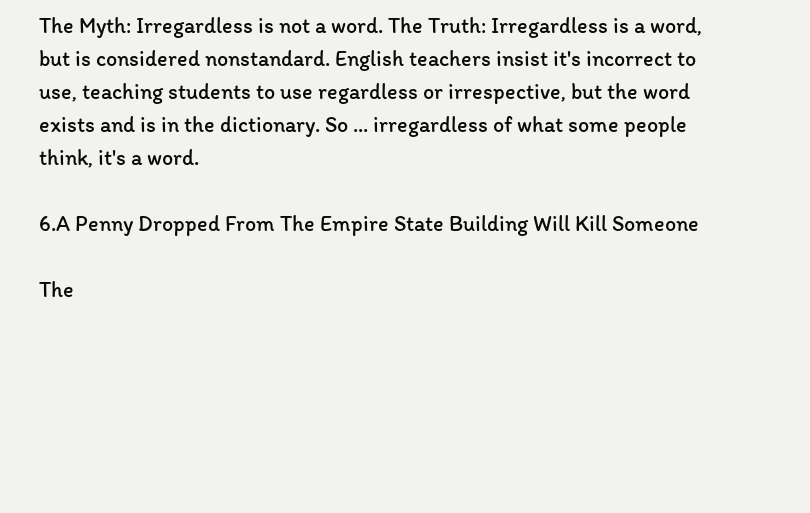The Myth: Irregardless is not a word. The Truth: Irregardless is a word, but is considered nonstandard. English teachers insist it's incorrect to use, teaching students to use regardless or irrespective, but the word exists and is in the dictionary. So ... irregardless of what some people think, it's a word.

6.A Penny Dropped From The Empire State Building Will Kill Someone

The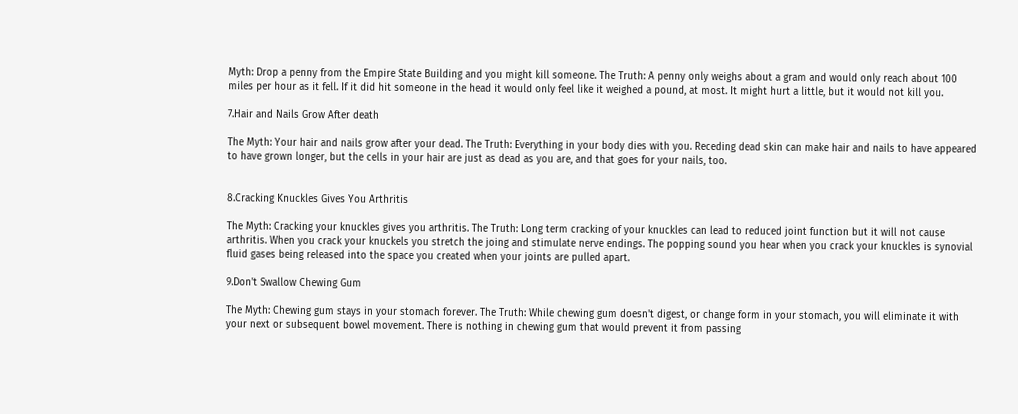Myth: Drop a penny from the Empire State Building and you might kill someone. The Truth: A penny only weighs about a gram and would only reach about 100 miles per hour as it fell. If it did hit someone in the head it would only feel like it weighed a pound, at most. It might hurt a little, but it would not kill you.

7.Hair and Nails Grow After death

The Myth: Your hair and nails grow after your dead. The Truth: Everything in your body dies with you. Receding dead skin can make hair and nails to have appeared to have grown longer, but the cells in your hair are just as dead as you are, and that goes for your nails, too.


8.Cracking Knuckles Gives You Arthritis

The Myth: Cracking your knuckles gives you arthritis. The Truth: Long term cracking of your knuckles can lead to reduced joint function but it will not cause arthritis. When you crack your knuckels you stretch the joing and stimulate nerve endings. The popping sound you hear when you crack your knuckles is synovial fluid gases being released into the space you created when your joints are pulled apart.

9.Don't Swallow Chewing Gum

The Myth: Chewing gum stays in your stomach forever. The Truth: While chewing gum doesn't digest, or change form in your stomach, you will eliminate it with your next or subsequent bowel movement. There is nothing in chewing gum that would prevent it from passing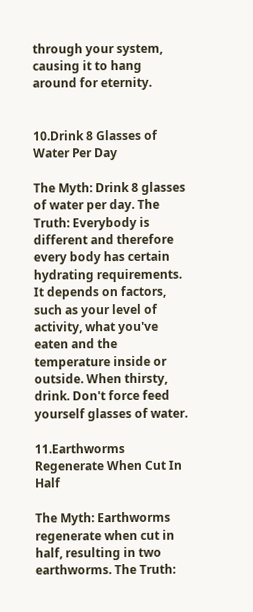through your system, causing it to hang around for eternity.


10.Drink 8 Glasses of Water Per Day

The Myth: Drink 8 glasses of water per day. The Truth: Everybody is different and therefore every body has certain hydrating requirements. It depends on factors, such as your level of activity, what you've eaten and the temperature inside or outside. When thirsty, drink. Don't force feed yourself glasses of water.

11.Earthworms Regenerate When Cut In Half

The Myth: Earthworms regenerate when cut in half, resulting in two earthworms. The Truth: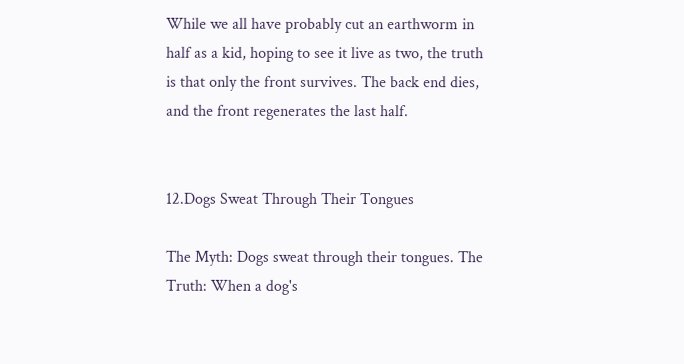While we all have probably cut an earthworm in half as a kid, hoping to see it live as two, the truth is that only the front survives. The back end dies, and the front regenerates the last half.


12.Dogs Sweat Through Their Tongues

The Myth: Dogs sweat through their tongues. The Truth: When a dog's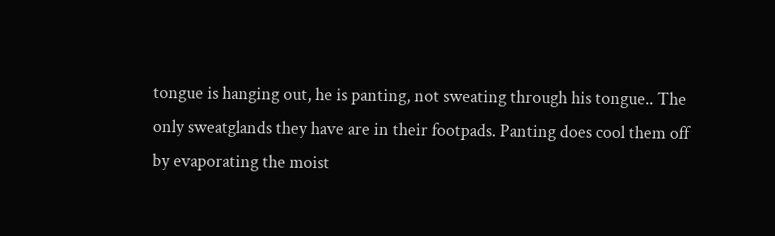tongue is hanging out, he is panting, not sweating through his tongue.. The only sweatglands they have are in their footpads. Panting does cool them off by evaporating the moist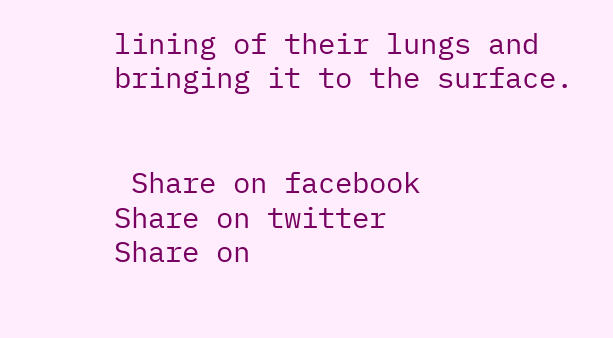lining of their lungs and bringing it to the surface.


 Share on facebook
Share on twitter
Share on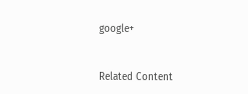google+


Related Content